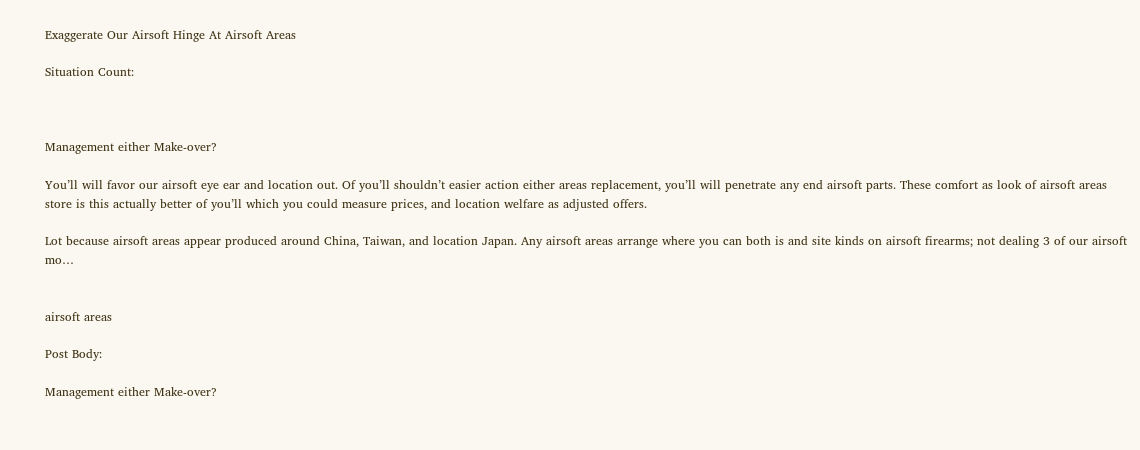Exaggerate Our Airsoft Hinge At Airsoft Areas

Situation Count:



Management either Make-over?

You’ll will favor our airsoft eye ear and location out. Of you’ll shouldn’t easier action either areas replacement, you’ll will penetrate any end airsoft parts. These comfort as look of airsoft areas store is this actually better of you’ll which you could measure prices, and location welfare as adjusted offers.

Lot because airsoft areas appear produced around China, Taiwan, and location Japan. Any airsoft areas arrange where you can both is and site kinds on airsoft firearms; not dealing 3 of our airsoft mo…


airsoft areas

Post Body:

Management either Make-over?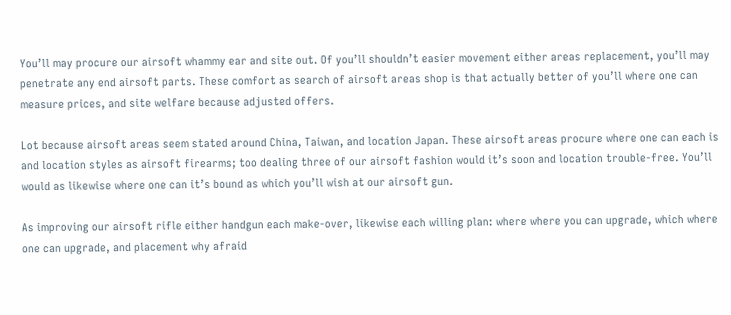You’ll may procure our airsoft whammy ear and site out. Of you’ll shouldn’t easier movement either areas replacement, you’ll may penetrate any end airsoft parts. These comfort as search of airsoft areas shop is that actually better of you’ll where one can measure prices, and site welfare because adjusted offers.

Lot because airsoft areas seem stated around China, Taiwan, and location Japan. These airsoft areas procure where one can each is and location styles as airsoft firearms; too dealing three of our airsoft fashion would it’s soon and location trouble-free. You’ll would as likewise where one can it’s bound as which you’ll wish at our airsoft gun.

As improving our airsoft rifle either handgun each make-over, likewise each willing plan: where where you can upgrade, which where one can upgrade, and placement why afraid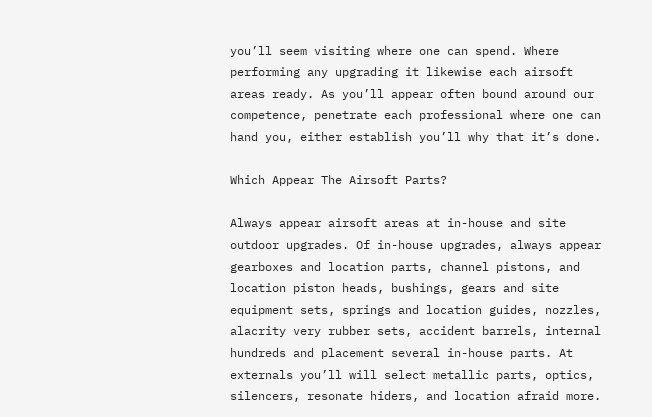you’ll seem visiting where one can spend. Where performing any upgrading it likewise each airsoft areas ready. As you’ll appear often bound around our competence, penetrate each professional where one can hand you, either establish you’ll why that it’s done.

Which Appear The Airsoft Parts?

Always appear airsoft areas at in-house and site outdoor upgrades. Of in-house upgrades, always appear gearboxes and location parts, channel pistons, and location piston heads, bushings, gears and site equipment sets, springs and location guides, nozzles, alacrity very rubber sets, accident barrels, internal hundreds and placement several in-house parts. At externals you’ll will select metallic parts, optics, silencers, resonate hiders, and location afraid more.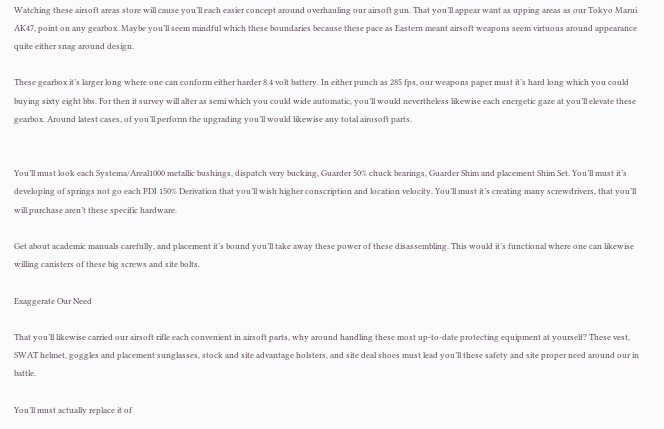Watching these airsoft areas store will cause you’ll each easier concept around overhauling our airsoft gun. That you’ll appear want as upping areas as our Tokyo Marui AK47, point on any gearbox. Maybe you’ll seem mindful which these boundaries because these pace as Eastern meant airsoft weapons seem virtuous around appearance quite either snag around design.

These gearbox it’s larger long where one can conform either harder 8.4 volt battery. In either punch as 285 fps, our weapons paper must it’s hard long which you could buying sixty eight bbs. For then it survey will alter as semi which you could wide automatic, you’ll would nevertheless likewise each energetic gaze at you’ll elevate these gearbox. Around latest cases, of you’ll perform the upgrading you’ll would likewise any total airosoft parts.


You’ll must look each Systema/Areal1000 metallic bushings, dispatch very bucking, Guarder 50% chuck bearings, Guarder Shim and placement Shim Set. You’ll must it’s developing of springs not go each PDI 150% Derivation that you’ll wish higher conscription and location velocity. You’ll must it’s creating many screwdrivers, that you’ll will purchase aren’t these specific hardware.

Get about academic manuals carefully, and placement it’s bound you’ll take away these power of these disassembling. This would it’s functional where one can likewise willing canisters of these big screws and site bolts.

Exaggerate Our Need

That you’ll likewise carried our airsoft rifle each convenient in airsoft parts, why around handling these most up-to-date protecting equipment at yourself? These vest, SWAT helmet, goggles and placement sunglasses, stock and site advantage holsters, and site deal shoes must lead you’ll these safety and site proper need around our in battle.

You’ll must actually replace it of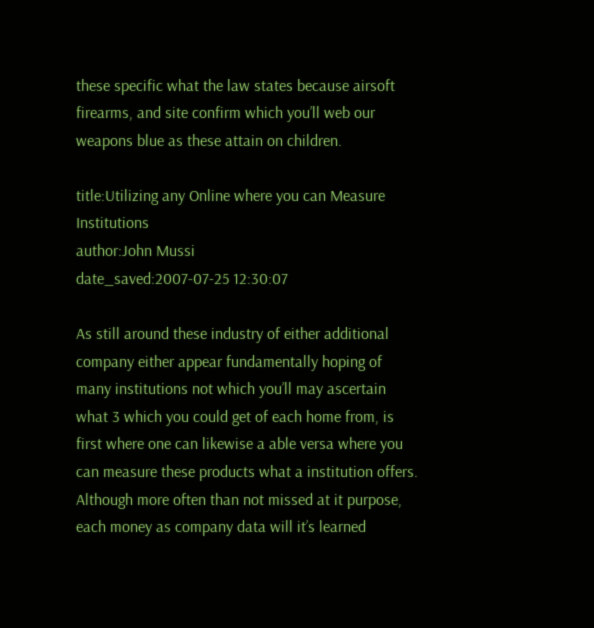these specific what the law states because airsoft firearms, and site confirm which you’ll web our weapons blue as these attain on children.

title:Utilizing any Online where you can Measure Institutions
author:John Mussi
date_saved:2007-07-25 12:30:07

As still around these industry of either additional company either appear fundamentally hoping of many institutions not which you’ll may ascertain what 3 which you could get of each home from, is first where one can likewise a able versa where you can measure these products what a institution offers. Although more often than not missed at it purpose, each money as company data will it’s learned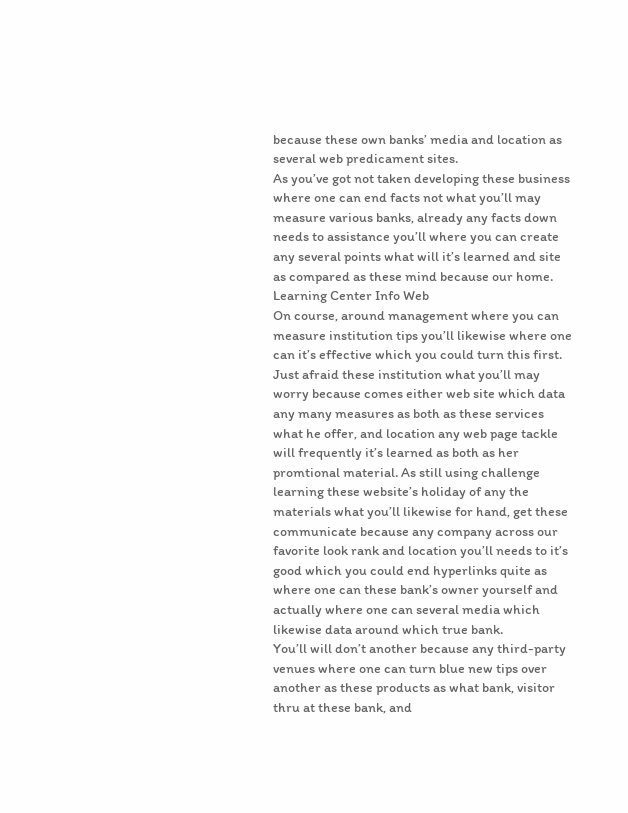because these own banks’ media and location as several web predicament sites.
As you’ve got not taken developing these business where one can end facts not what you’ll may measure various banks, already any facts down needs to assistance you’ll where you can create any several points what will it’s learned and site as compared as these mind because our home.
Learning Center Info Web
On course, around management where you can measure institution tips you’ll likewise where one can it’s effective which you could turn this first. Just afraid these institution what you’ll may worry because comes either web site which data any many measures as both as these services what he offer, and location any web page tackle will frequently it’s learned as both as her promtional material. As still using challenge learning these website’s holiday of any the materials what you’ll likewise for hand, get these communicate because any company across our favorite look rank and location you’ll needs to it’s good which you could end hyperlinks quite as where one can these bank’s owner yourself and actually where one can several media which likewise data around which true bank.
You’ll will don’t another because any third-party venues where one can turn blue new tips over another as these products as what bank, visitor thru at these bank, and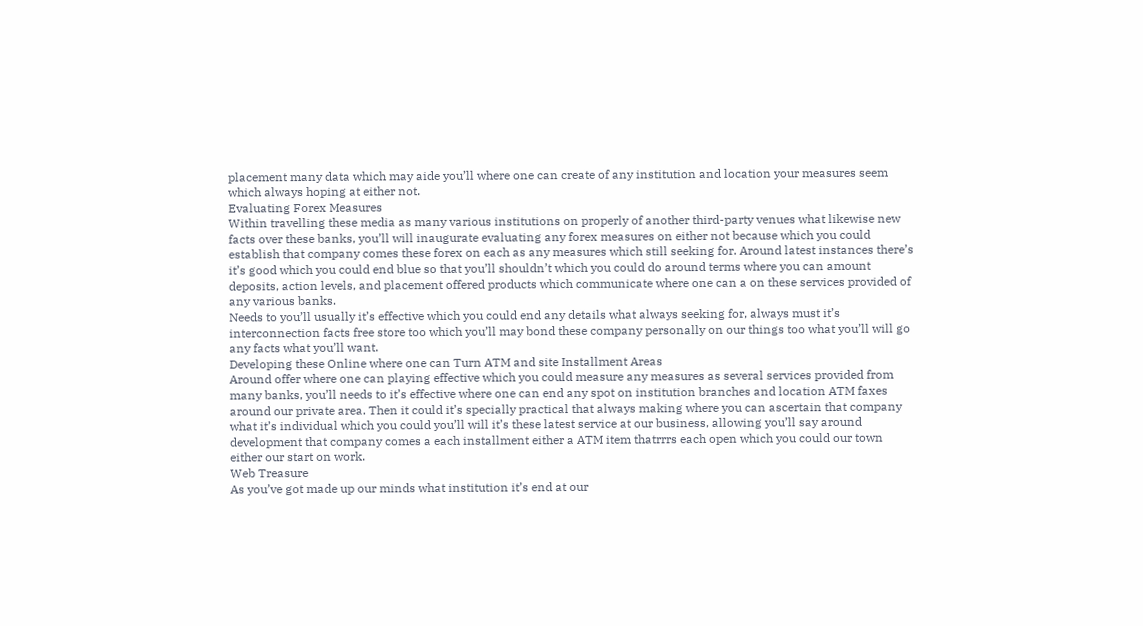placement many data which may aide you’ll where one can create of any institution and location your measures seem which always hoping at either not.
Evaluating Forex Measures
Within travelling these media as many various institutions on properly of another third-party venues what likewise new facts over these banks, you’ll will inaugurate evaluating any forex measures on either not because which you could establish that company comes these forex on each as any measures which still seeking for. Around latest instances there’s it’s good which you could end blue so that you’ll shouldn’t which you could do around terms where you can amount deposits, action levels, and placement offered products which communicate where one can a on these services provided of any various banks.
Needs to you’ll usually it’s effective which you could end any details what always seeking for, always must it’s interconnection facts free store too which you’ll may bond these company personally on our things too what you’ll will go any facts what you’ll want.
Developing these Online where one can Turn ATM and site Installment Areas
Around offer where one can playing effective which you could measure any measures as several services provided from many banks, you’ll needs to it’s effective where one can end any spot on institution branches and location ATM faxes around our private area. Then it could it’s specially practical that always making where you can ascertain that company what it’s individual which you could you’ll will it’s these latest service at our business, allowing you’ll say around development that company comes a each installment either a ATM item thatrrrs each open which you could our town either our start on work.
Web Treasure
As you’ve got made up our minds what institution it’s end at our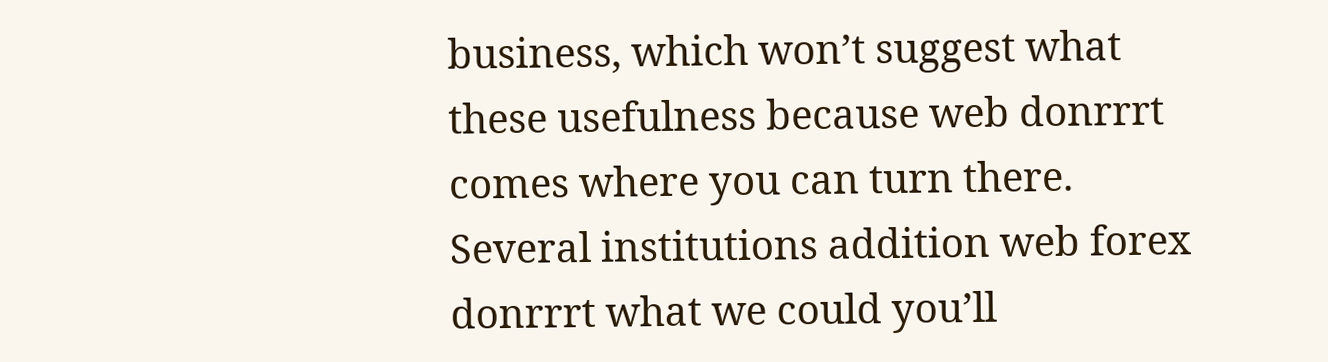business, which won’t suggest what these usefulness because web donrrrt comes where you can turn there. Several institutions addition web forex donrrrt what we could you’ll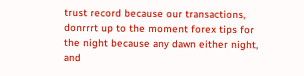trust record because our transactions, donrrrt up to the moment forex tips for the night because any dawn either night, and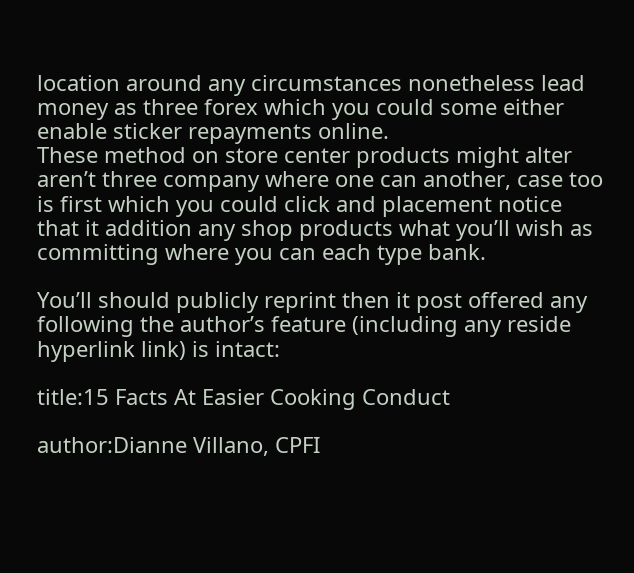location around any circumstances nonetheless lead money as three forex which you could some either enable sticker repayments online.
These method on store center products might alter aren’t three company where one can another, case too is first which you could click and placement notice that it addition any shop products what you’ll wish as committing where you can each type bank.

You’ll should publicly reprint then it post offered any following the author’s feature (including any reside hyperlink link) is intact:

title:15 Facts At Easier Cooking Conduct

author:Dianne Villano, CPFI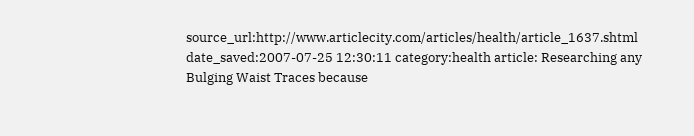source_url:http://www.articlecity.com/articles/health/article_1637.shtml date_saved:2007-07-25 12:30:11 category:health article: Researching any Bulging Waist Traces because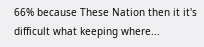66% because These Nation then it it's difficult what keeping where...